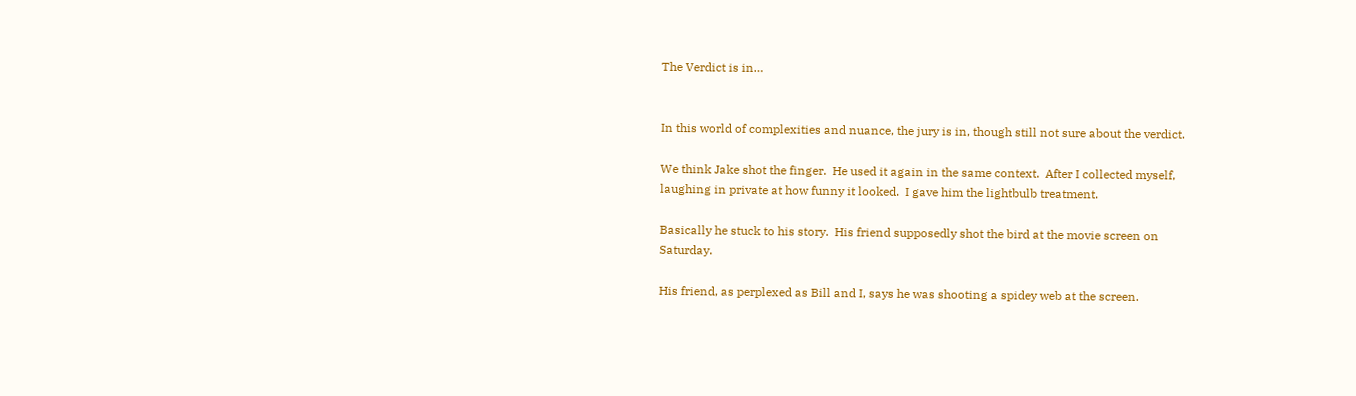The Verdict is in…


In this world of complexities and nuance, the jury is in, though still not sure about the verdict.

We think Jake shot the finger.  He used it again in the same context.  After I collected myself, laughing in private at how funny it looked.  I gave him the lightbulb treatment.

Basically he stuck to his story.  His friend supposedly shot the bird at the movie screen on Saturday.

His friend, as perplexed as Bill and I, says he was shooting a spidey web at the screen.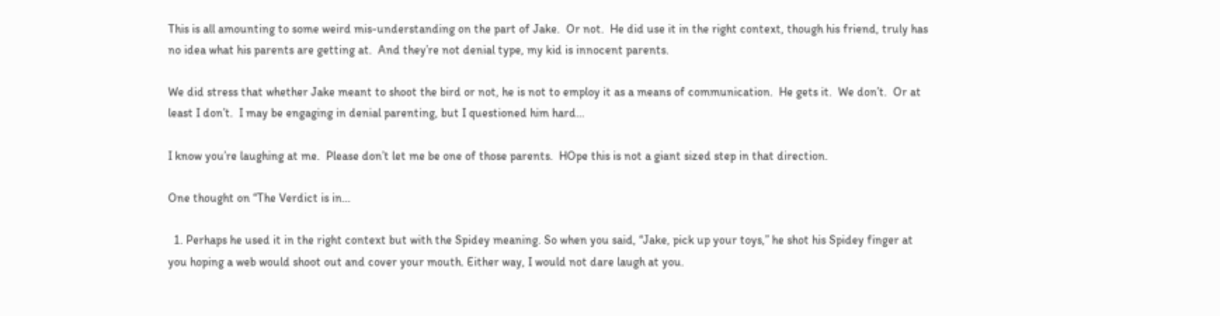This is all amounting to some weird mis-understanding on the part of Jake.  Or not.  He did use it in the right context, though his friend, truly has no idea what his parents are getting at.  And they’re not denial type, my kid is innocent parents.

We did stress that whether Jake meant to shoot the bird or not, he is not to employ it as a means of communication.  He gets it.  We don’t.  Or at least I don’t.  I may be engaging in denial parenting, but I questioned him hard…

I know you’re laughing at me.  Please don’t let me be one of those parents.  HOpe this is not a giant sized step in that direction.

One thought on “The Verdict is in…

  1. Perhaps he used it in the right context but with the Spidey meaning. So when you said, “Jake, pick up your toys,” he shot his Spidey finger at you hoping a web would shoot out and cover your mouth. Either way, I would not dare laugh at you.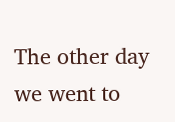The other day we went to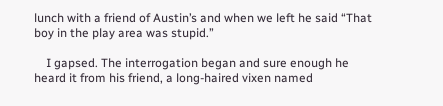lunch with a friend of Austin’s and when we left he said “That boy in the play area was stupid.”

    I gapsed. The interrogation began and sure enough he heard it from his friend, a long-haired vixen named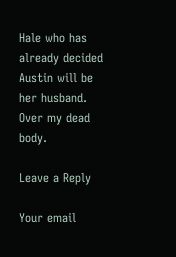Hale who has already decided Austin will be her husband. Over my dead body.

Leave a Reply

Your email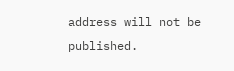address will not be published.